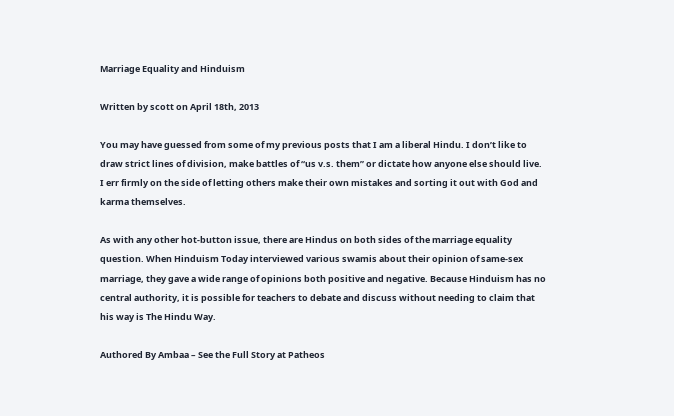Marriage Equality and Hinduism

Written by scott on April 18th, 2013

You may have guessed from some of my previous posts that I am a liberal Hindu. I don’t like to draw strict lines of division, make battles of “us v.s. them” or dictate how anyone else should live. I err firmly on the side of letting others make their own mistakes and sorting it out with God and karma themselves.

As with any other hot-button issue, there are Hindus on both sides of the marriage equality question. When Hinduism Today interviewed various swamis about their opinion of same-sex marriage, they gave a wide range of opinions both positive and negative. Because Hinduism has no central authority, it is possible for teachers to debate and discuss without needing to claim that his way is The Hindu Way.

Authored By Ambaa – See the Full Story at Patheos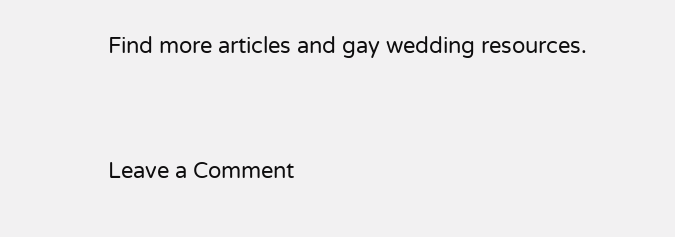Find more articles and gay wedding resources.


Leave a Comment